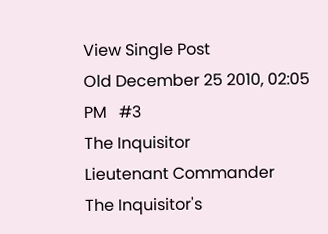View Single Post
Old December 25 2010, 02:05 PM   #3
The Inquisitor
Lieutenant Commander
The Inquisitor's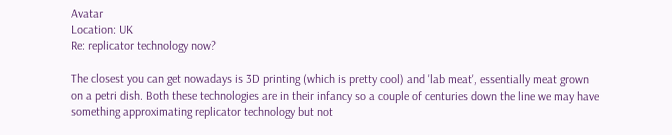Avatar
Location: UK
Re: replicator technology now?

The closest you can get nowadays is 3D printing (which is pretty cool) and 'lab meat', essentially meat grown on a petri dish. Both these technologies are in their infancy so a couple of centuries down the line we may have something approximating replicator technology but not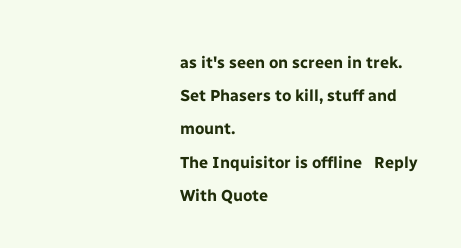as it's seen on screen in trek.
Set Phasers to kill, stuff and mount.
The Inquisitor is offline   Reply With Quote